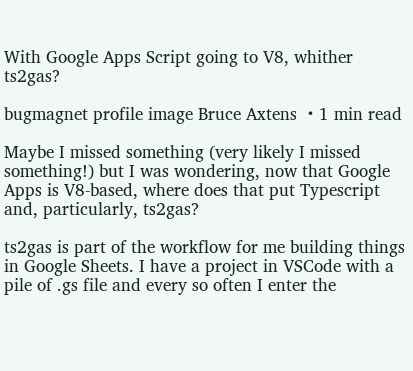With Google Apps Script going to V8, whither ts2gas?

bugmagnet profile image Bruce Axtens ・1 min read

Maybe I missed something (very likely I missed something!) but I was wondering, now that Google Apps is V8-based, where does that put Typescript and, particularly, ts2gas?

ts2gas is part of the workflow for me building things in Google Sheets. I have a project in VSCode with a pile of .gs file and every so often I enter the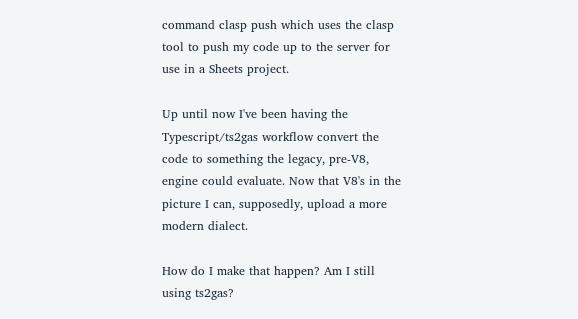command clasp push which uses the clasp tool to push my code up to the server for use in a Sheets project.

Up until now I've been having the Typescript/ts2gas workflow convert the code to something the legacy, pre-V8, engine could evaluate. Now that V8's in the picture I can, supposedly, upload a more modern dialect.

How do I make that happen? Am I still using ts2gas?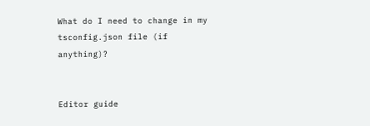What do I need to change in my tsconfig.json file (if anything)?


Editor guide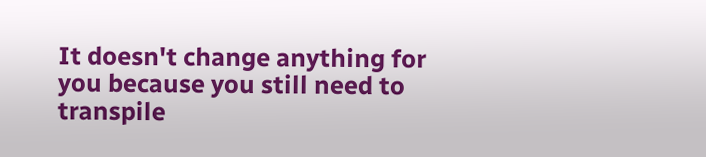It doesn't change anything for you because you still need to transpile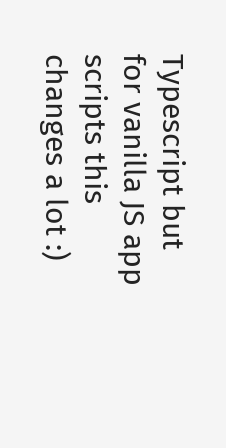Typescript but for vanilla JS app scripts this changes a lot :)